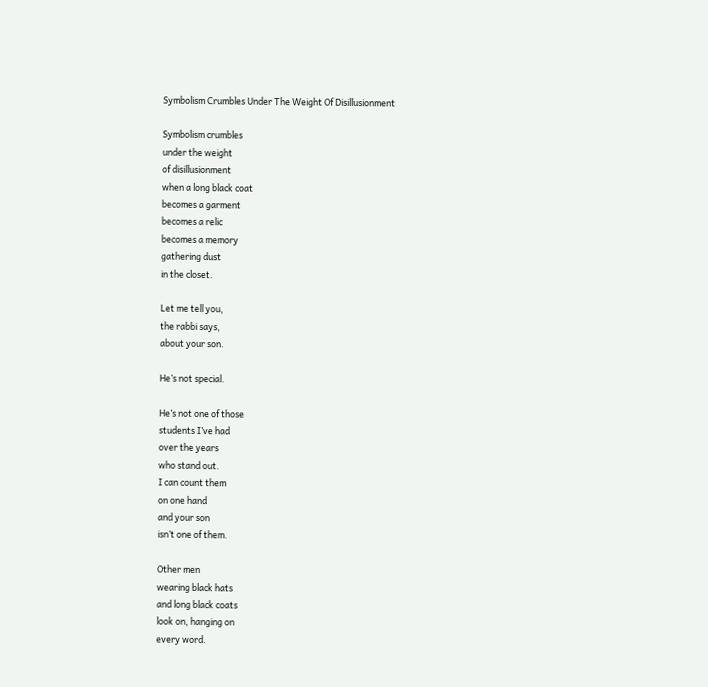Symbolism Crumbles Under The Weight Of Disillusionment

Symbolism crumbles
under the weight
of disillusionment
when a long black coat
becomes a garment
becomes a relic
becomes a memory
gathering dust
in the closet.

Let me tell you,
the rabbi says,
about your son.

He’s not special.

He’s not one of those
students I’ve had
over the years
who stand out.
I can count them
on one hand
and your son
isn’t one of them.

Other men
wearing black hats
and long black coats
look on, hanging on
every word.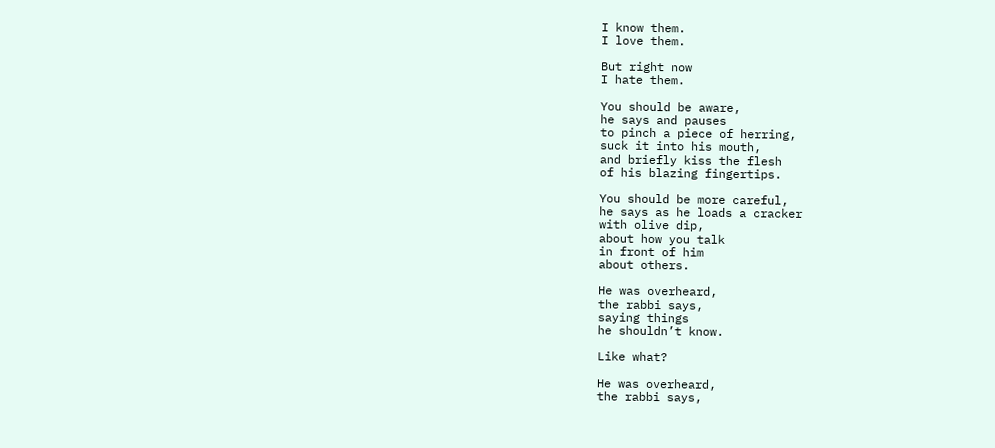I know them.
I love them.

But right now
I hate them.

You should be aware,
he says and pauses
to pinch a piece of herring,
suck it into his mouth,
and briefly kiss the flesh
of his blazing fingertips.

You should be more careful,
he says as he loads a cracker
with olive dip,
about how you talk
in front of him
about others.

He was overheard,
the rabbi says,
saying things
he shouldn’t know.

Like what?

He was overheard,
the rabbi says,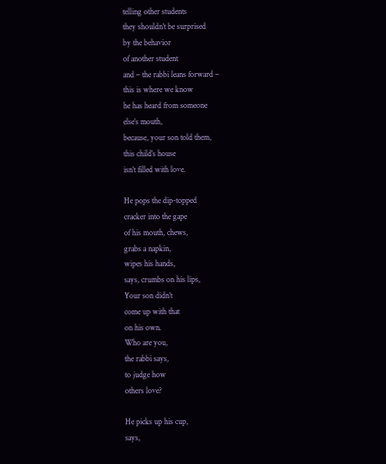telling other students
they shouldn’t be surprised
by the behavior
of another student
and – the rabbi leans forward –
this is where we know
he has heard from someone
else’s mouth,
because, your son told them,
this child’s house
isn’t filled with love.

He pops the dip-topped
cracker into the gape
of his mouth, chews,
grabs a napkin,
wipes his hands,
says, crumbs on his lips,
Your son didn’t
come up with that
on his own.
Who are you,
the rabbi says,
to judge how
others love?

He picks up his cup,
says,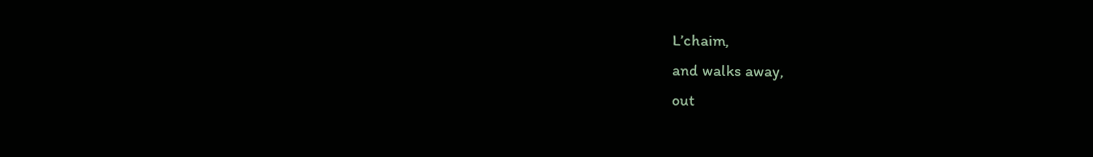L’chaim,
and walks away,
out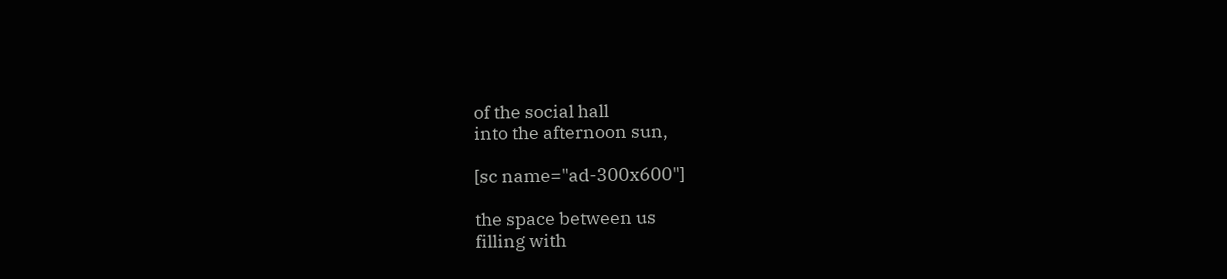of the social hall
into the afternoon sun,

[sc name="ad-300x600"]

the space between us
filling with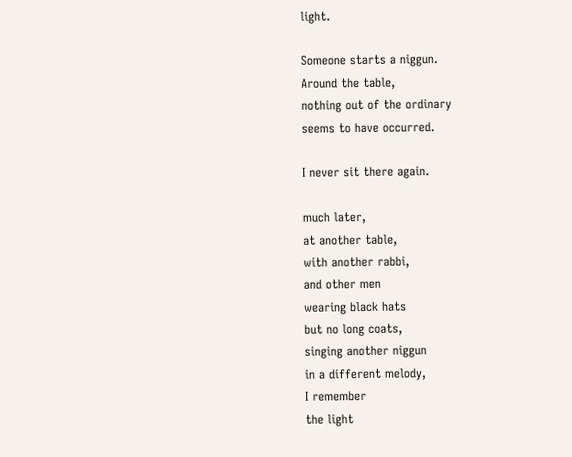light.

Someone starts a niggun.
Around the table,
nothing out of the ordinary
seems to have occurred.

I never sit there again.

much later,
at another table,
with another rabbi,
and other men
wearing black hats
but no long coats,
singing another niggun
in a different melody,
I remember
the light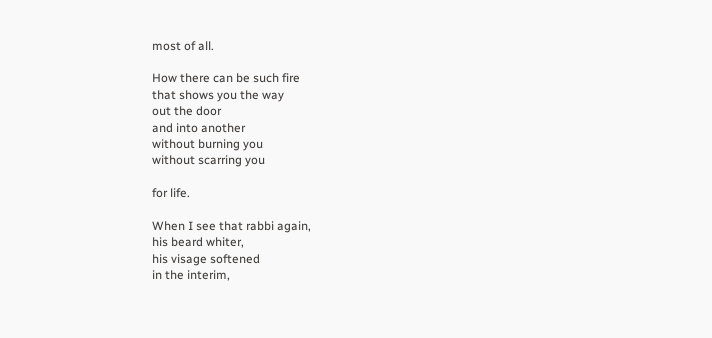most of all.

How there can be such fire
that shows you the way
out the door
and into another
without burning you
without scarring you

for life.

When I see that rabbi again,
his beard whiter,
his visage softened
in the interim,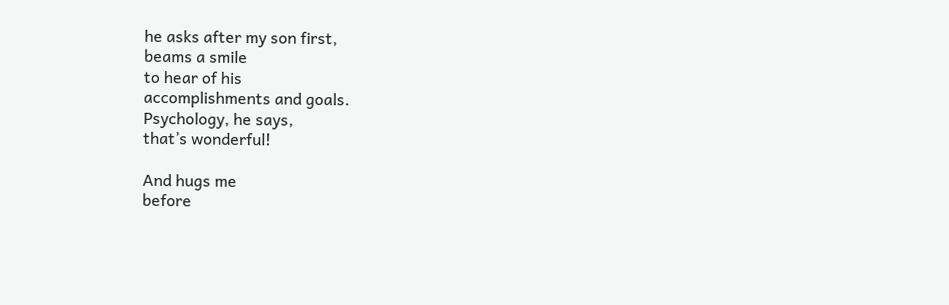he asks after my son first,
beams a smile
to hear of his
accomplishments and goals.
Psychology, he says,
that’s wonderful!

And hugs me
before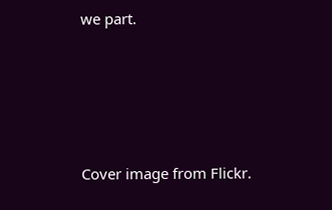we part.





Cover image from Flickr.